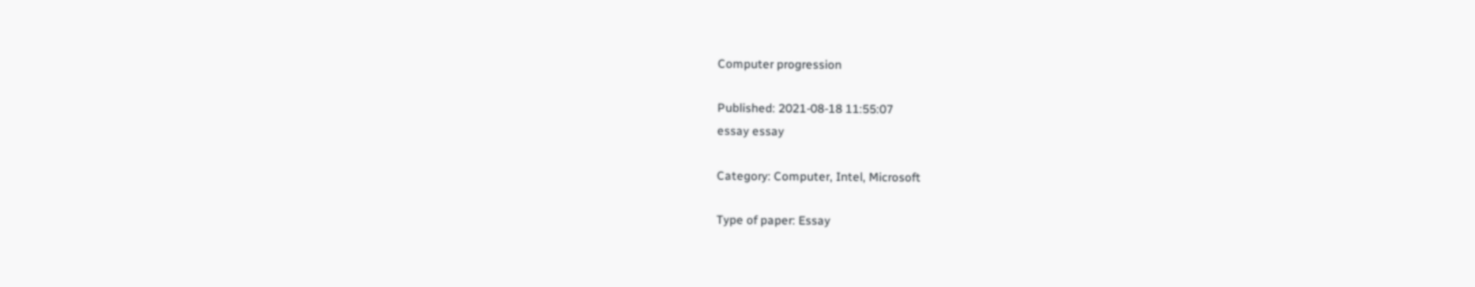Computer progression

Published: 2021-08-18 11:55:07
essay essay

Category: Computer, Intel, Microsoft

Type of paper: Essay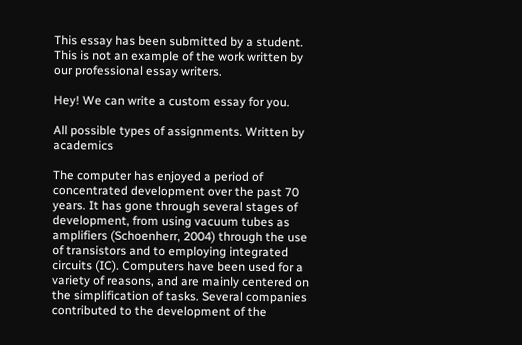This essay has been submitted by a student. This is not an example of the work written by our professional essay writers.

Hey! We can write a custom essay for you.

All possible types of assignments. Written by academics

The computer has enjoyed a period of concentrated development over the past 70 years. It has gone through several stages of development, from using vacuum tubes as amplifiers (Schoenherr, 2004) through the use of transistors and to employing integrated circuits (IC). Computers have been used for a variety of reasons, and are mainly centered on the simplification of tasks. Several companies contributed to the development of the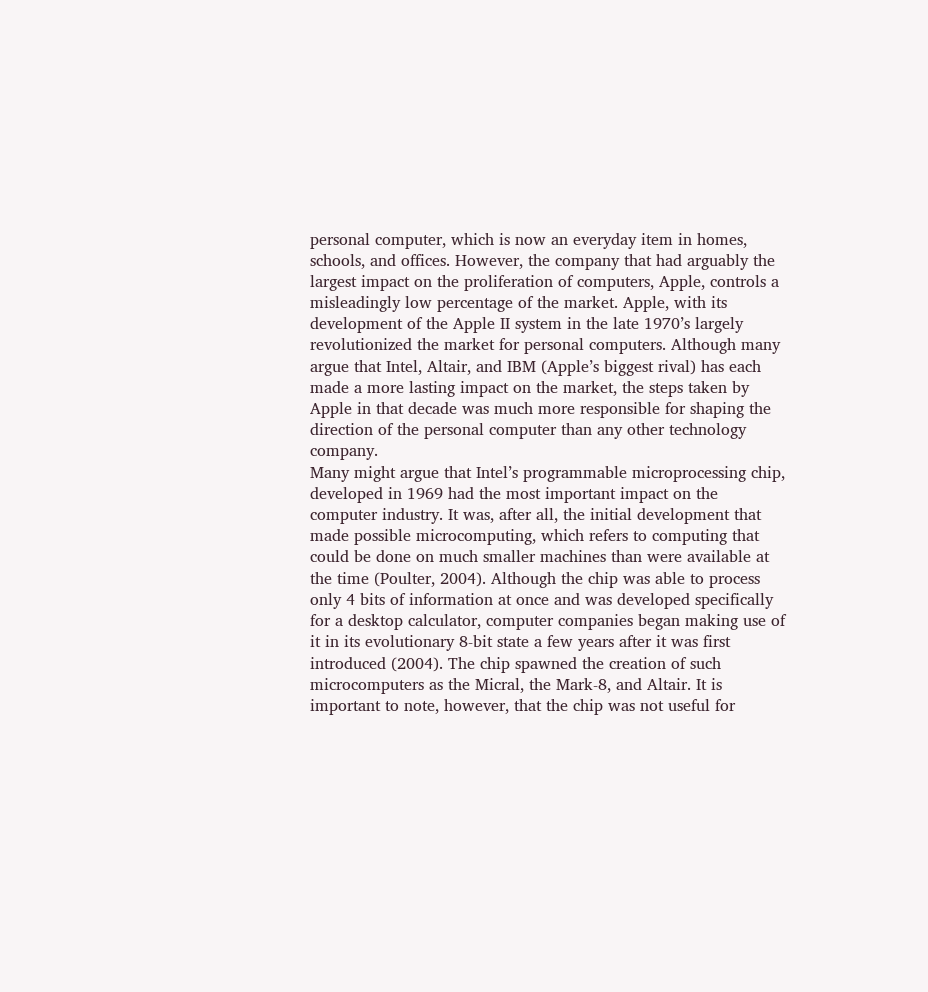personal computer, which is now an everyday item in homes, schools, and offices. However, the company that had arguably the largest impact on the proliferation of computers, Apple, controls a misleadingly low percentage of the market. Apple, with its development of the Apple II system in the late 1970’s largely revolutionized the market for personal computers. Although many argue that Intel, Altair, and IBM (Apple’s biggest rival) has each made a more lasting impact on the market, the steps taken by Apple in that decade was much more responsible for shaping the direction of the personal computer than any other technology company.
Many might argue that Intel’s programmable microprocessing chip, developed in 1969 had the most important impact on the computer industry. It was, after all, the initial development that made possible microcomputing, which refers to computing that could be done on much smaller machines than were available at the time (Poulter, 2004). Although the chip was able to process only 4 bits of information at once and was developed specifically for a desktop calculator, computer companies began making use of it in its evolutionary 8-bit state a few years after it was first introduced (2004). The chip spawned the creation of such microcomputers as the Micral, the Mark-8, and Altair. It is important to note, however, that the chip was not useful for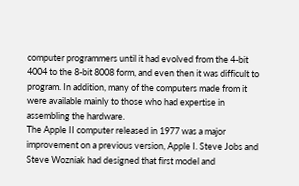computer programmers until it had evolved from the 4-bit 4004 to the 8-bit 8008 form, and even then it was difficult to program. In addition, many of the computers made from it were available mainly to those who had expertise in assembling the hardware.
The Apple II computer released in 1977 was a major improvement on a previous version, Apple I. Steve Jobs and Steve Wozniak had designed that first model and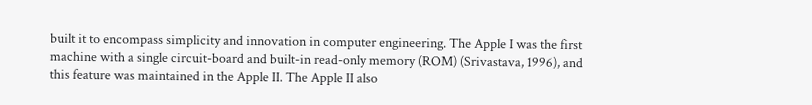built it to encompass simplicity and innovation in computer engineering. The Apple I was the first machine with a single circuit-board and built-in read-only memory (ROM) (Srivastava, 1996), and this feature was maintained in the Apple II. The Apple II also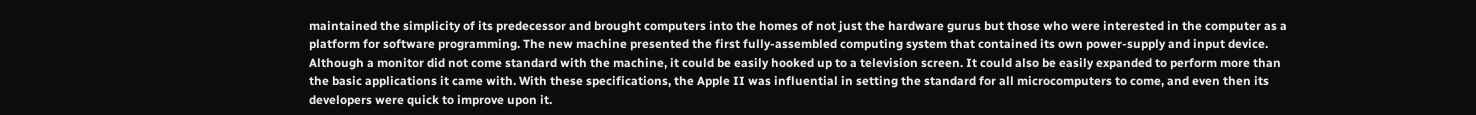maintained the simplicity of its predecessor and brought computers into the homes of not just the hardware gurus but those who were interested in the computer as a platform for software programming. The new machine presented the first fully-assembled computing system that contained its own power-supply and input device. Although a monitor did not come standard with the machine, it could be easily hooked up to a television screen. It could also be easily expanded to perform more than the basic applications it came with. With these specifications, the Apple II was influential in setting the standard for all microcomputers to come, and even then its developers were quick to improve upon it.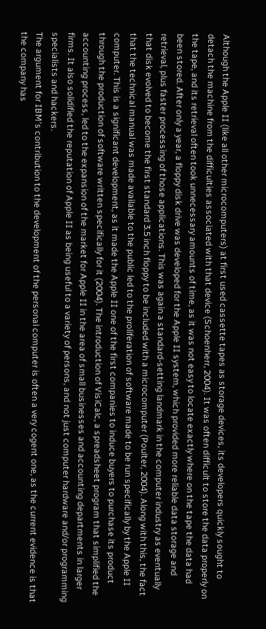Although the Apple II (like all other microcomputers) at first used cassette tapes as storage devices, its developers quickly sought to detach the machine from the difficulties associated with that device (Schoenherr, 2004). It was often difficult to store the data properly on the tape, and its retrieval often took unnecessary amounts of time, as it was not easy to locate exactly where on the tape the data had been stored. After only a year, a floppy disk drive was developed for the Apple II system, which provided more reliable data storage and retrieval, plus faster processing of those applications. This was again a standard-setting landmark in the computer industry as eventually that disk evolved to become the first standard 3.5 inch floppy to be included with a microcomputer (Poulter, 2004). Along with this, the fact that the technical manual was made available to the public led to the proliferation of software made to be run specifically by the Apple II computer. This is a significant development, as it made the Apple II one of the first companies to induce buyers to purchase its product through the production of software written specifically for it (2004). The introduction of VisiCalc, a spreadsheet program that simplified the accounting process, led to the expansion of the market for Apple II in the area of small businesses and accounting departments in larger firms. It also solidified the reputation of Apple II as being useful to a variety of persons, and not just computer hardware and/or programming specialists and hackers.
The argument for IBM’s contribution to the development of the personal computer is often a very cogent one, as the current evidence is that the company has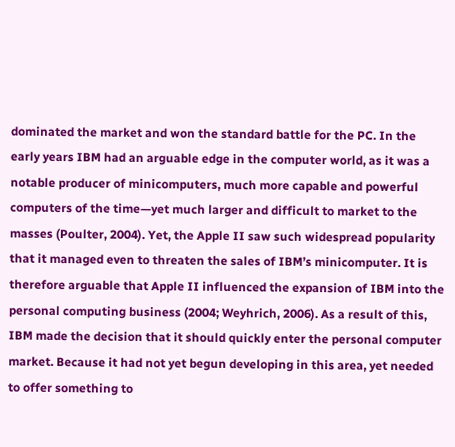dominated the market and won the standard battle for the PC. In the early years IBM had an arguable edge in the computer world, as it was a notable producer of minicomputers, much more capable and powerful computers of the time—yet much larger and difficult to market to the masses (Poulter, 2004). Yet, the Apple II saw such widespread popularity that it managed even to threaten the sales of IBM’s minicomputer. It is therefore arguable that Apple II influenced the expansion of IBM into the personal computing business (2004; Weyhrich, 2006). As a result of this, IBM made the decision that it should quickly enter the personal computer market. Because it had not yet begun developing in this area, yet needed to offer something to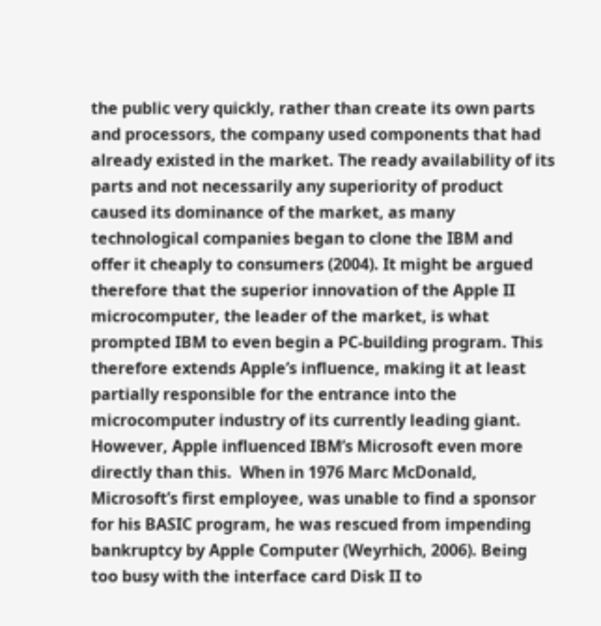the public very quickly, rather than create its own parts and processors, the company used components that had already existed in the market. The ready availability of its parts and not necessarily any superiority of product caused its dominance of the market, as many technological companies began to clone the IBM and offer it cheaply to consumers (2004). It might be argued therefore that the superior innovation of the Apple II microcomputer, the leader of the market, is what prompted IBM to even begin a PC-building program. This therefore extends Apple’s influence, making it at least partially responsible for the entrance into the microcomputer industry of its currently leading giant.
However, Apple influenced IBM’s Microsoft even more directly than this.  When in 1976 Marc McDonald, Microsoft’s first employee, was unable to find a sponsor for his BASIC program, he was rescued from impending bankruptcy by Apple Computer (Weyrhich, 2006). Being too busy with the interface card Disk II to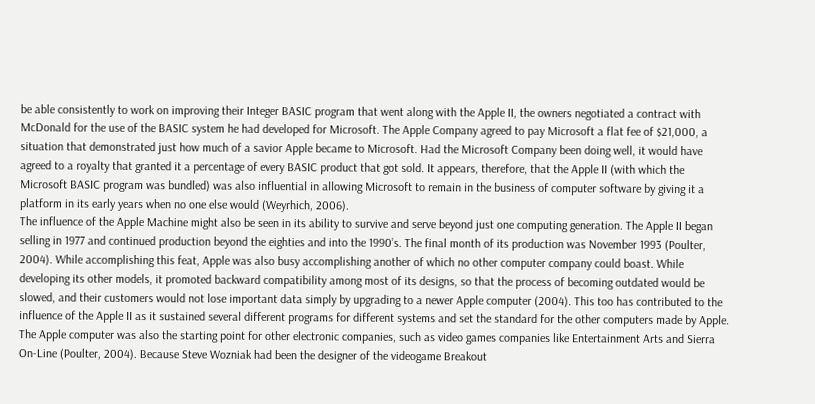be able consistently to work on improving their Integer BASIC program that went along with the Apple II, the owners negotiated a contract with McDonald for the use of the BASIC system he had developed for Microsoft. The Apple Company agreed to pay Microsoft a flat fee of $21,000, a situation that demonstrated just how much of a savior Apple became to Microsoft. Had the Microsoft Company been doing well, it would have agreed to a royalty that granted it a percentage of every BASIC product that got sold. It appears, therefore, that the Apple II (with which the Microsoft BASIC program was bundled) was also influential in allowing Microsoft to remain in the business of computer software by giving it a platform in its early years when no one else would (Weyrhich, 2006).
The influence of the Apple Machine might also be seen in its ability to survive and serve beyond just one computing generation. The Apple II began selling in 1977 and continued production beyond the eighties and into the 1990’s. The final month of its production was November 1993 (Poulter, 2004). While accomplishing this feat, Apple was also busy accomplishing another of which no other computer company could boast. While developing its other models, it promoted backward compatibility among most of its designs, so that the process of becoming outdated would be slowed, and their customers would not lose important data simply by upgrading to a newer Apple computer (2004). This too has contributed to the influence of the Apple II as it sustained several different programs for different systems and set the standard for the other computers made by Apple.
The Apple computer was also the starting point for other electronic companies, such as video games companies like Entertainment Arts and Sierra On-Line (Poulter, 2004). Because Steve Wozniak had been the designer of the videogame Breakout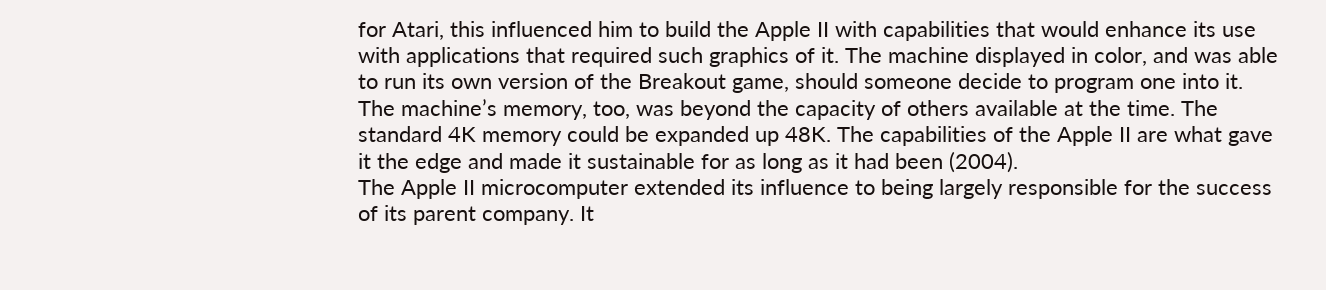for Atari, this influenced him to build the Apple II with capabilities that would enhance its use with applications that required such graphics of it. The machine displayed in color, and was able to run its own version of the Breakout game, should someone decide to program one into it. The machine’s memory, too, was beyond the capacity of others available at the time. The standard 4K memory could be expanded up 48K. The capabilities of the Apple II are what gave it the edge and made it sustainable for as long as it had been (2004).
The Apple II microcomputer extended its influence to being largely responsible for the success of its parent company. It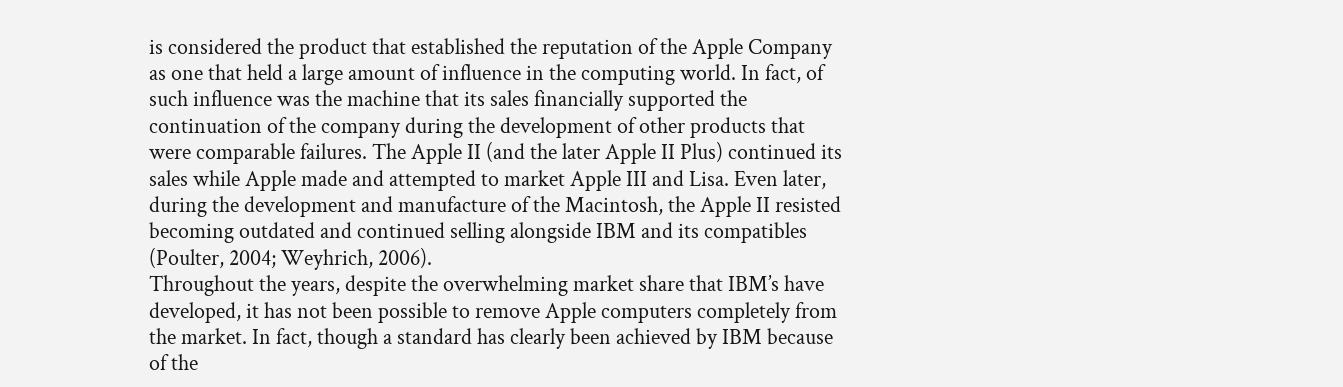is considered the product that established the reputation of the Apple Company as one that held a large amount of influence in the computing world. In fact, of such influence was the machine that its sales financially supported the continuation of the company during the development of other products that were comparable failures. The Apple II (and the later Apple II Plus) continued its sales while Apple made and attempted to market Apple III and Lisa. Even later, during the development and manufacture of the Macintosh, the Apple II resisted becoming outdated and continued selling alongside IBM and its compatibles (Poulter, 2004; Weyhrich, 2006).
Throughout the years, despite the overwhelming market share that IBM’s have developed, it has not been possible to remove Apple computers completely from the market. In fact, though a standard has clearly been achieved by IBM because of the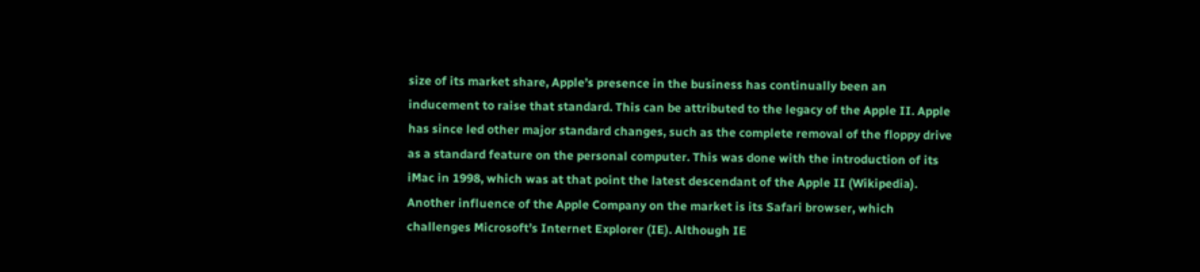size of its market share, Apple’s presence in the business has continually been an inducement to raise that standard. This can be attributed to the legacy of the Apple II. Apple has since led other major standard changes, such as the complete removal of the floppy drive as a standard feature on the personal computer. This was done with the introduction of its iMac in 1998, which was at that point the latest descendant of the Apple II (Wikipedia). Another influence of the Apple Company on the market is its Safari browser, which challenges Microsoft’s Internet Explorer (IE). Although IE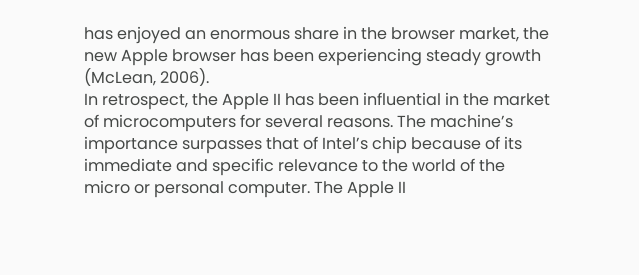has enjoyed an enormous share in the browser market, the new Apple browser has been experiencing steady growth (McLean, 2006).
In retrospect, the Apple II has been influential in the market of microcomputers for several reasons. The machine’s importance surpasses that of Intel’s chip because of its immediate and specific relevance to the world of the micro or personal computer. The Apple II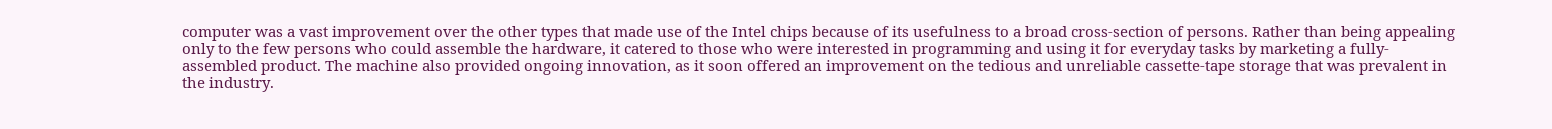computer was a vast improvement over the other types that made use of the Intel chips because of its usefulness to a broad cross-section of persons. Rather than being appealing only to the few persons who could assemble the hardware, it catered to those who were interested in programming and using it for everyday tasks by marketing a fully-assembled product. The machine also provided ongoing innovation, as it soon offered an improvement on the tedious and unreliable cassette-tape storage that was prevalent in the industry.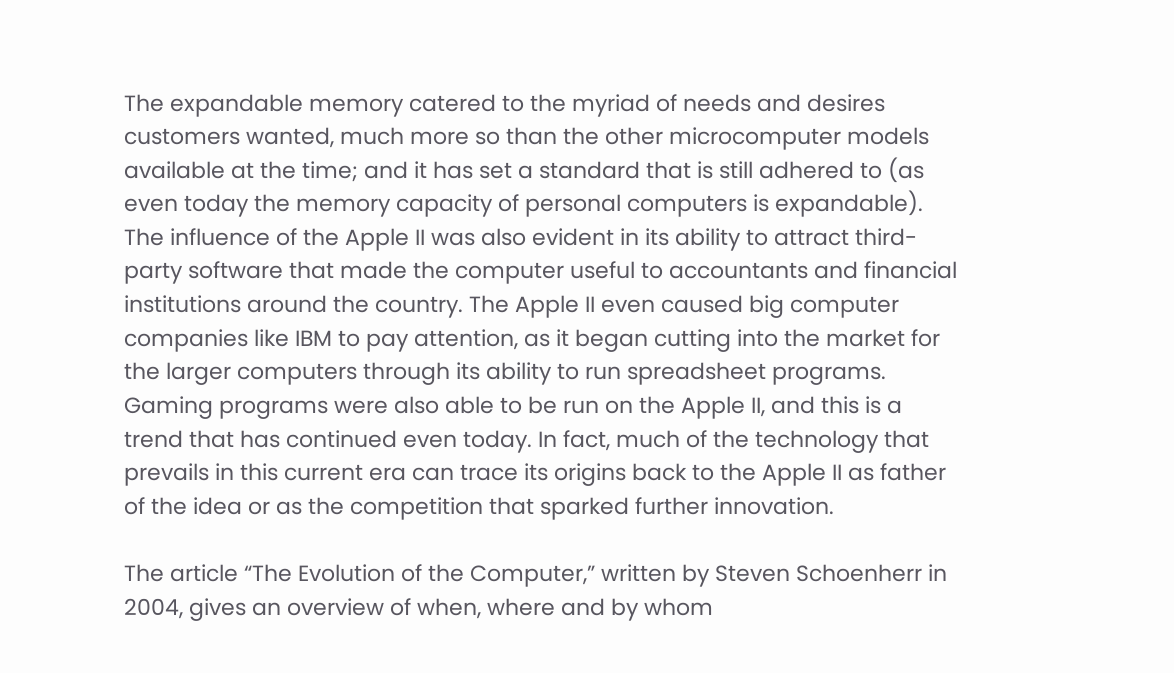The expandable memory catered to the myriad of needs and desires customers wanted, much more so than the other microcomputer models available at the time; and it has set a standard that is still adhered to (as even today the memory capacity of personal computers is expandable). The influence of the Apple II was also evident in its ability to attract third-party software that made the computer useful to accountants and financial institutions around the country. The Apple II even caused big computer companies like IBM to pay attention, as it began cutting into the market for the larger computers through its ability to run spreadsheet programs. Gaming programs were also able to be run on the Apple II, and this is a trend that has continued even today. In fact, much of the technology that prevails in this current era can trace its origins back to the Apple II as father of the idea or as the competition that sparked further innovation.

The article “The Evolution of the Computer,” written by Steven Schoenherr in 2004, gives an overview of when, where and by whom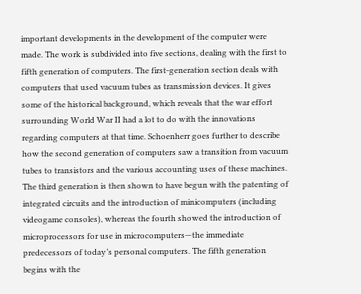important developments in the development of the computer were made. The work is subdivided into five sections, dealing with the first to fifth generation of computers. The first-generation section deals with computers that used vacuum tubes as transmission devices. It gives some of the historical background, which reveals that the war effort surrounding World War II had a lot to do with the innovations regarding computers at that time. Schoenherr goes further to describe how the second generation of computers saw a transition from vacuum tubes to transistors and the various accounting uses of these machines. The third generation is then shown to have begun with the patenting of integrated circuits and the introduction of minicomputers (including videogame consoles), whereas the fourth showed the introduction of microprocessors for use in microcomputers—the immediate predecessors of today’s personal computers. The fifth generation begins with the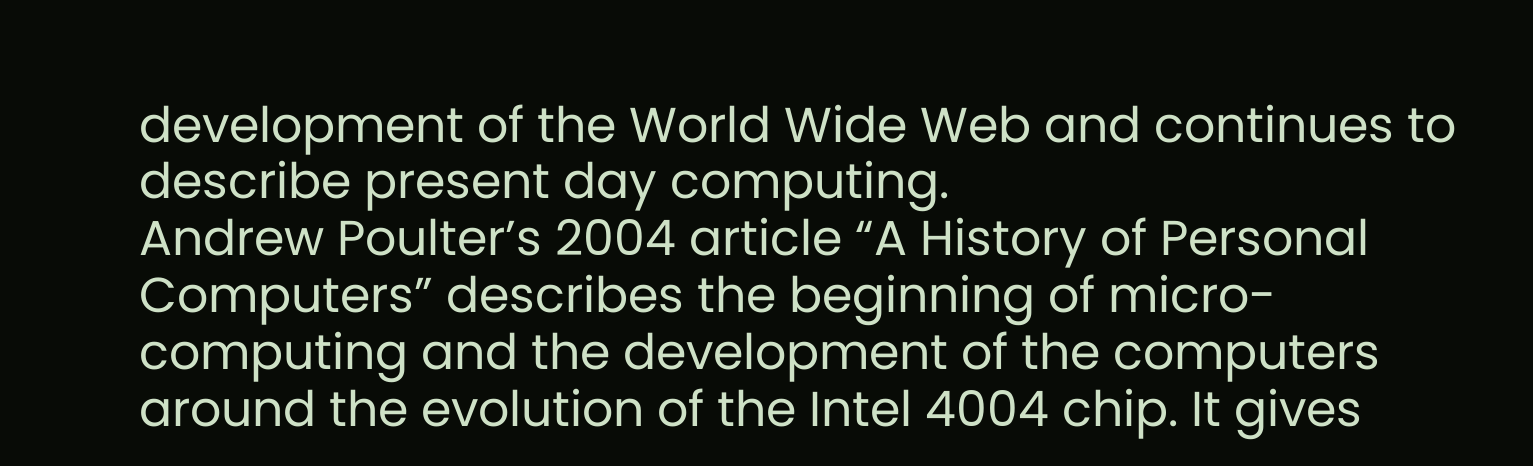development of the World Wide Web and continues to describe present day computing.
Andrew Poulter’s 2004 article “A History of Personal Computers” describes the beginning of micro-computing and the development of the computers around the evolution of the Intel 4004 chip. It gives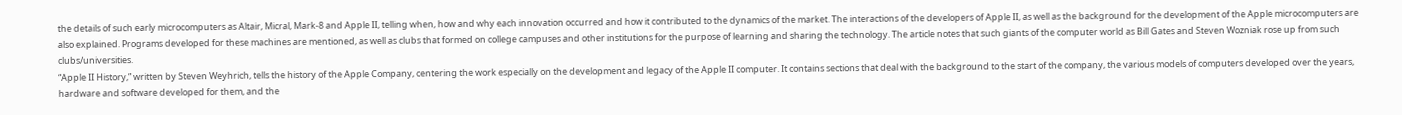the details of such early microcomputers as Altair, Micral, Mark-8 and Apple II, telling when, how and why each innovation occurred and how it contributed to the dynamics of the market. The interactions of the developers of Apple II, as well as the background for the development of the Apple microcomputers are also explained. Programs developed for these machines are mentioned, as well as clubs that formed on college campuses and other institutions for the purpose of learning and sharing the technology. The article notes that such giants of the computer world as Bill Gates and Steven Wozniak rose up from such clubs/universities.
“Apple II History,” written by Steven Weyhrich, tells the history of the Apple Company, centering the work especially on the development and legacy of the Apple II computer. It contains sections that deal with the background to the start of the company, the various models of computers developed over the years, hardware and software developed for them, and the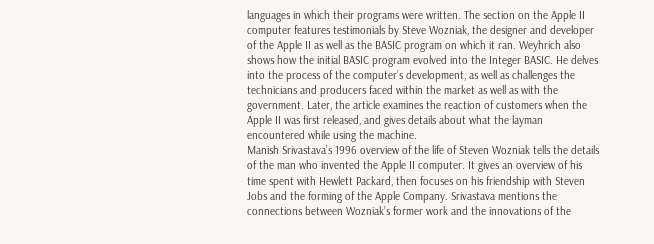languages in which their programs were written. The section on the Apple II computer features testimonials by Steve Wozniak, the designer and developer of the Apple II as well as the BASIC program on which it ran. Weyhrich also shows how the initial BASIC program evolved into the Integer BASIC. He delves into the process of the computer’s development, as well as challenges the technicians and producers faced within the market as well as with the government. Later, the article examines the reaction of customers when the Apple II was first released, and gives details about what the layman encountered while using the machine.
Manish Srivastava’s 1996 overview of the life of Steven Wozniak tells the details of the man who invented the Apple II computer. It gives an overview of his time spent with Hewlett Packard, then focuses on his friendship with Steven Jobs and the forming of the Apple Company. Srivastava mentions the connections between Wozniak’s former work and the innovations of the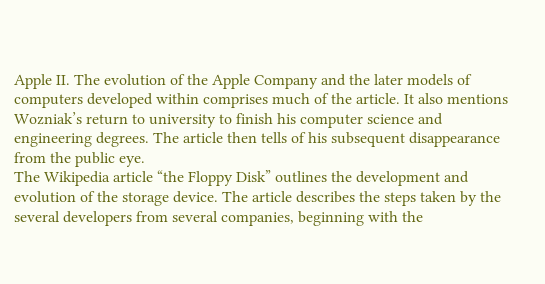Apple II. The evolution of the Apple Company and the later models of computers developed within comprises much of the article. It also mentions Wozniak’s return to university to finish his computer science and engineering degrees. The article then tells of his subsequent disappearance from the public eye.
The Wikipedia article “the Floppy Disk” outlines the development and evolution of the storage device. The article describes the steps taken by the several developers from several companies, beginning with the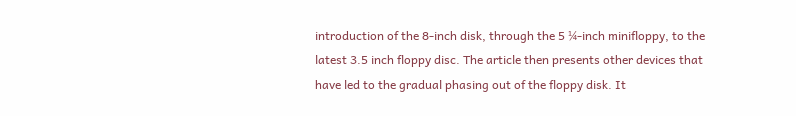introduction of the 8-inch disk, through the 5 ¼-inch minifloppy, to the latest 3.5 inch floppy disc. The article then presents other devices that have led to the gradual phasing out of the floppy disk. It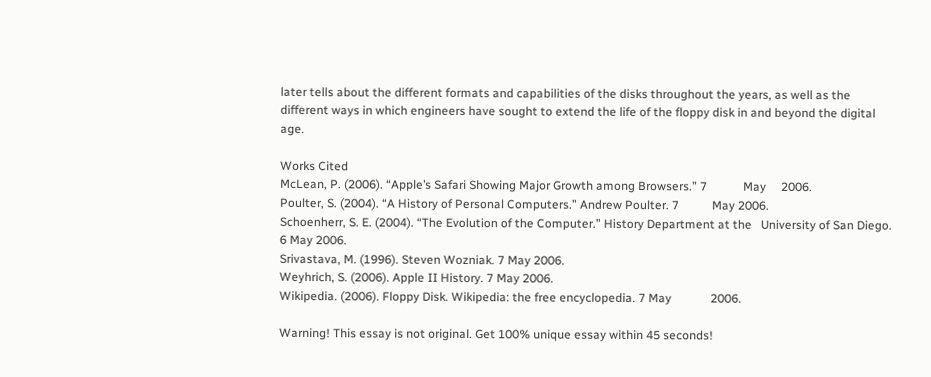later tells about the different formats and capabilities of the disks throughout the years, as well as the different ways in which engineers have sought to extend the life of the floppy disk in and beyond the digital age.

Works Cited
McLean, P. (2006). “Apple’s Safari Showing Major Growth among Browsers.” 7            May     2006.
Poulter, S. (2004). “A History of Personal Computers.” Andrew Poulter. 7           May 2006.
Schoenherr, S. E. (2004). “The Evolution of the Computer.” History Department at the   University of San Diego. 6 May 2006.
Srivastava, M. (1996). Steven Wozniak. 7 May 2006.
Weyhrich, S. (2006). Apple II History. 7 May 2006.
Wikipedia. (2006). Floppy Disk. Wikipedia: the free encyclopedia. 7 May             2006.

Warning! This essay is not original. Get 100% unique essay within 45 seconds!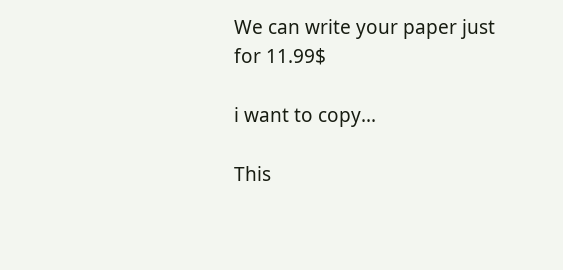We can write your paper just for 11.99$

i want to copy...

This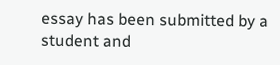essay has been submitted by a student and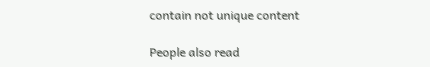contain not unique content

People also read